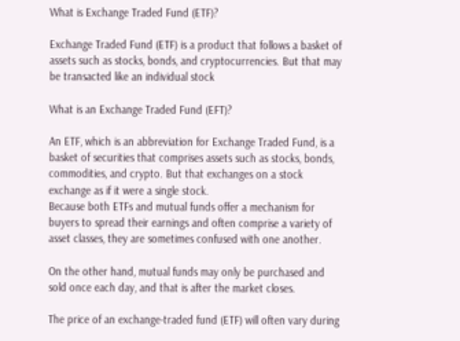What is Exchange Traded Fund (ETF)?

Exchange Traded Fund (ETF) is a product that follows a basket of assets such as stocks, bonds, and cryptocurrencies. But that may be transacted like an individual stock

What is an Exchange Traded Fund (EFT)?

An ETF, which is an abbreviation for Exchange Traded Fund, is a basket of securities that comprises assets such as stocks, bonds, commodities, and crypto. But that exchanges on a stock exchange as if it were a single stock.
Because both ETFs and mutual funds offer a mechanism for buyers to spread their earnings and often comprise a variety of asset classes, they are sometimes confused with one another.

On the other hand, mutual funds may only be purchased and sold once each day, and that is after the market closes.

The price of an exchange-traded fund (ETF) will often vary during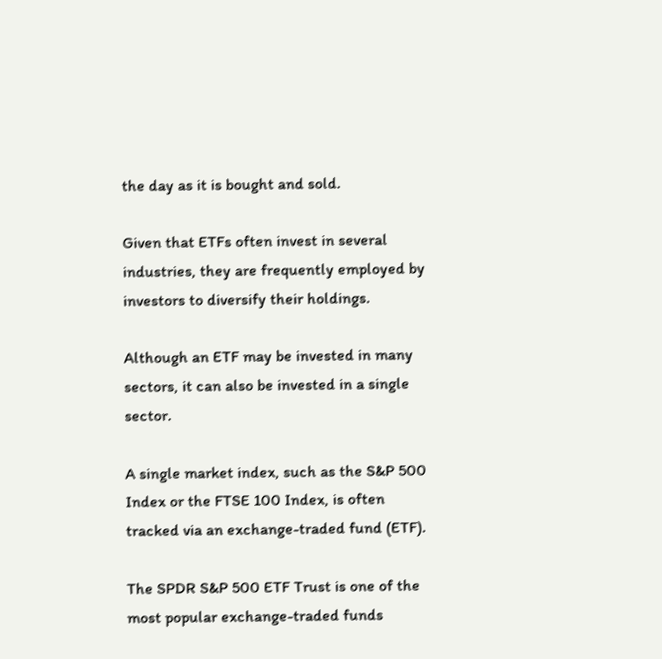the day as it is bought and sold.

Given that ETFs often invest in several industries, they are frequently employed by investors to diversify their holdings.

Although an ETF may be invested in many sectors, it can also be invested in a single sector.

A single market index, such as the S&P 500 Index or the FTSE 100 Index, is often tracked via an exchange-traded fund (ETF).

The SPDR S&P 500 ETF Trust is one of the most popular exchange-traded funds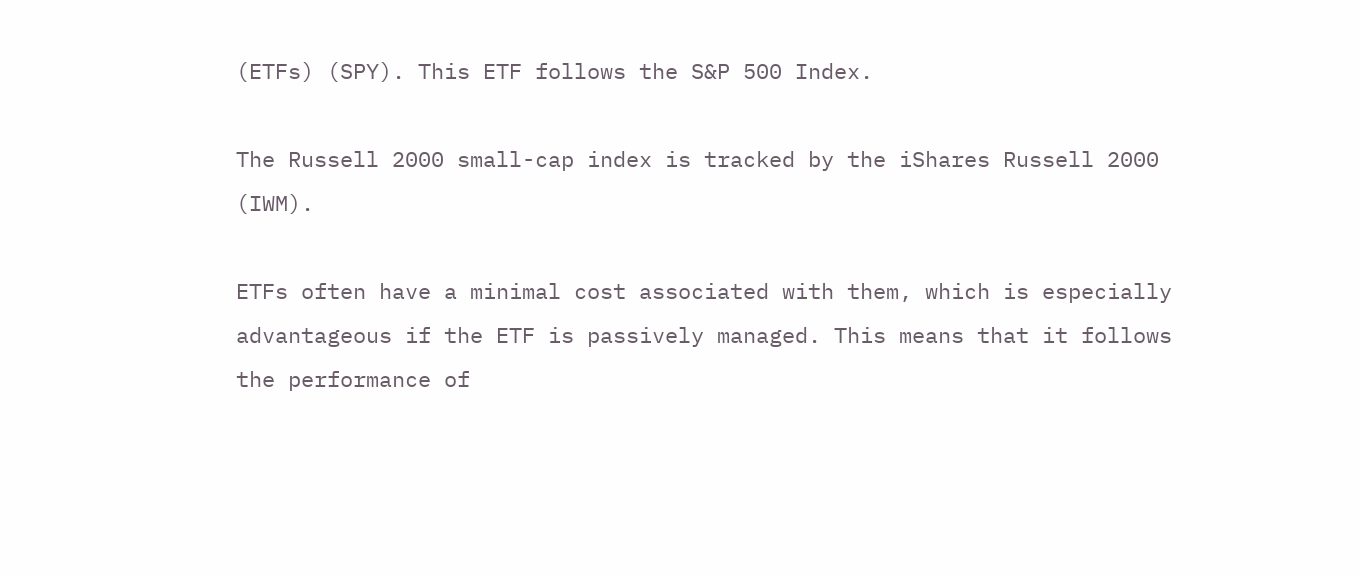(ETFs) (SPY). This ETF follows the S&P 500 Index.

The Russell 2000 small-cap index is tracked by the iShares Russell 2000 (IWM).

ETFs often have a minimal cost associated with them, which is especially advantageous if the ETF is passively managed. This means that it follows the performance of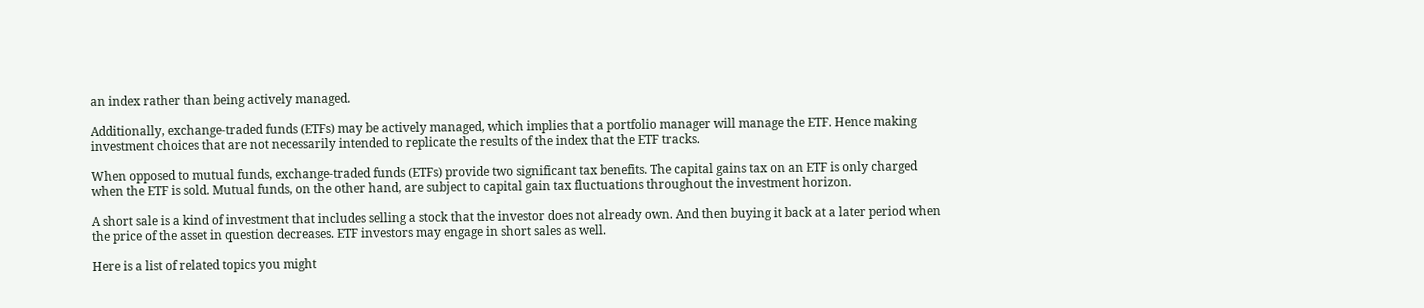an index rather than being actively managed.

Additionally, exchange-traded funds (ETFs) may be actively managed, which implies that a portfolio manager will manage the ETF. Hence making investment choices that are not necessarily intended to replicate the results of the index that the ETF tracks.

When opposed to mutual funds, exchange-traded funds (ETFs) provide two significant tax benefits. The capital gains tax on an ETF is only charged when the ETF is sold. Mutual funds, on the other hand, are subject to capital gain tax fluctuations throughout the investment horizon.

A short sale is a kind of investment that includes selling a stock that the investor does not already own. And then buying it back at a later period when the price of the asset in question decreases. ETF investors may engage in short sales as well.

Here is a list of related topics you might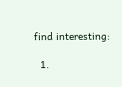find interesting:

  1.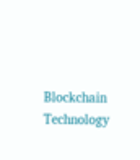Blockchain Technology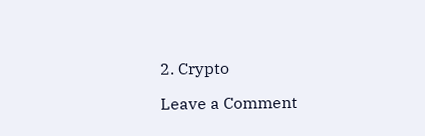2. Crypto

Leave a Comment